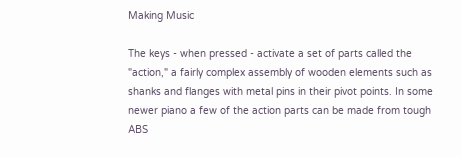Making Music

The keys - when pressed - activate a set of parts called the "action," a fairly complex assembly of wooden elements such as shanks and flanges with metal pins in their pivot points. In some newer piano a few of the action parts can be made from tough ABS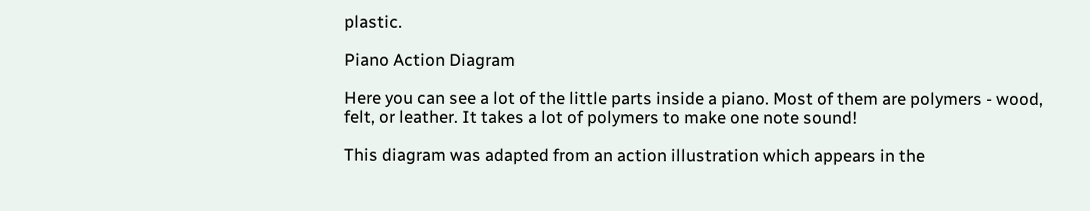plastic.

Piano Action Diagram

Here you can see a lot of the little parts inside a piano. Most of them are polymers - wood, felt, or leather. It takes a lot of polymers to make one note sound!

This diagram was adapted from an action illustration which appears in the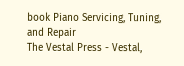book Piano Servicing, Tuning, and Repair
The Vestal Press - Vestal,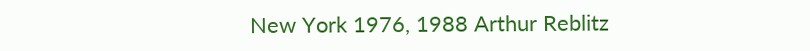New York 1976, 1988 Arthur Reblitz